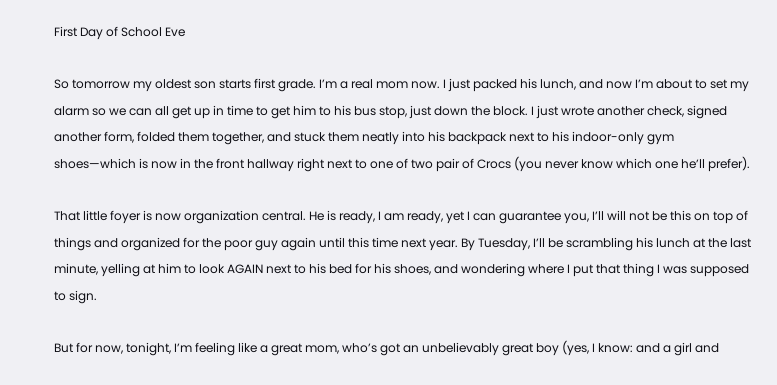First Day of School Eve

So tomorrow my oldest son starts first grade. I’m a real mom now. I just packed his lunch, and now I’m about to set my alarm so we can all get up in time to get him to his bus stop, just down the block. I just wrote another check, signed another form, folded them together, and stuck them neatly into his backpack next to his indoor-only gym shoes—which is now in the front hallway right next to one of two pair of Crocs (you never know which one he’ll prefer).

That little foyer is now organization central. He is ready, I am ready, yet I can guarantee you, I’ll will not be this on top of things and organized for the poor guy again until this time next year. By Tuesday, I’ll be scrambling his lunch at the last minute, yelling at him to look AGAIN next to his bed for his shoes, and wondering where I put that thing I was supposed to sign.

But for now, tonight, I’m feeling like a great mom, who’s got an unbelievably great boy (yes, I know: and a girl and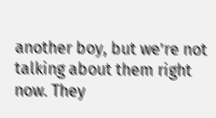another boy, but we’re not talking about them right now. They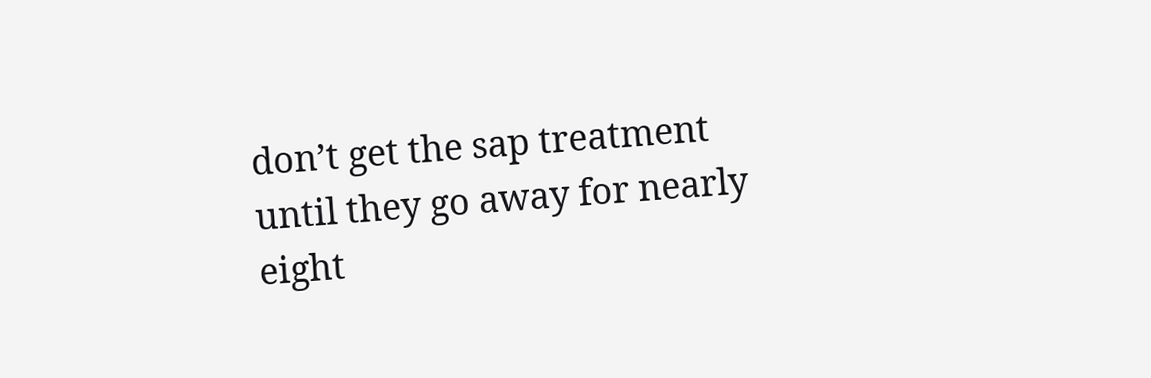don’t get the sap treatment until they go away for nearly eight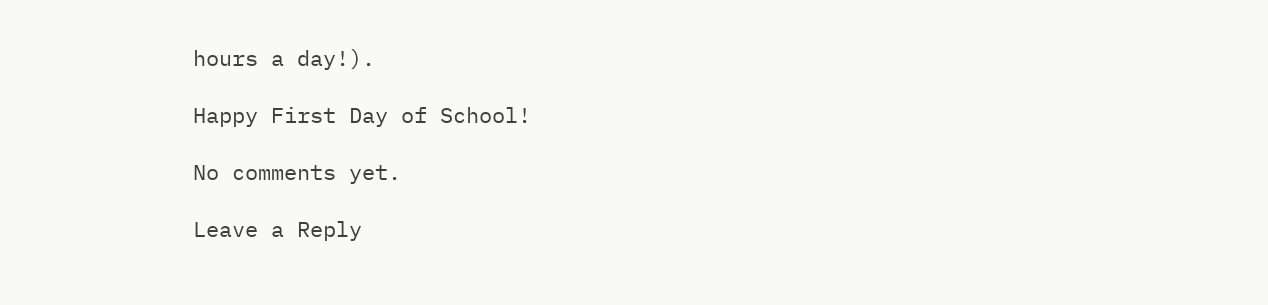hours a day!).

Happy First Day of School!

No comments yet.

Leave a Reply